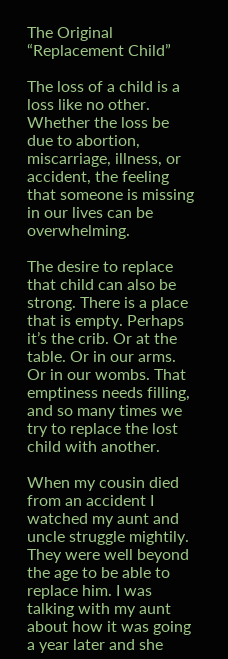The Original “Replacement Child”

The loss of a child is a loss like no other. Whether the loss be due to abortion, miscarriage, illness, or accident, the feeling that someone is missing in our lives can be overwhelming.

The desire to replace that child can also be strong. There is a place that is empty. Perhaps it’s the crib. Or at the table. Or in our arms. Or in our wombs. That emptiness needs filling, and so many times we try to replace the lost child with another.

When my cousin died from an accident I watched my aunt and uncle struggle mightily. They were well beyond the age to be able to replace him. I was talking with my aunt about how it was going a year later and she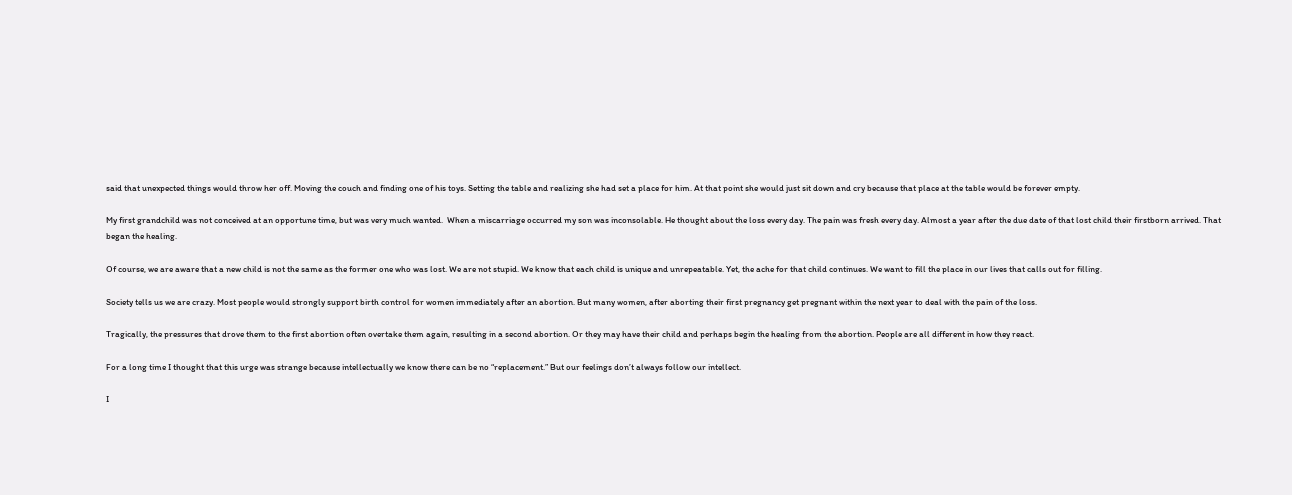said that unexpected things would throw her off. Moving the couch and finding one of his toys. Setting the table and realizing she had set a place for him. At that point she would just sit down and cry because that place at the table would be forever empty.

My first grandchild was not conceived at an opportune time, but was very much wanted.  When a miscarriage occurred my son was inconsolable. He thought about the loss every day. The pain was fresh every day. Almost a year after the due date of that lost child their firstborn arrived. That began the healing.

Of course, we are aware that a new child is not the same as the former one who was lost. We are not stupid. We know that each child is unique and unrepeatable. Yet, the ache for that child continues. We want to fill the place in our lives that calls out for filling.

Society tells us we are crazy. Most people would strongly support birth control for women immediately after an abortion. But many women, after aborting their first pregnancy get pregnant within the next year to deal with the pain of the loss.

Tragically, the pressures that drove them to the first abortion often overtake them again, resulting in a second abortion. Or they may have their child and perhaps begin the healing from the abortion. People are all different in how they react.

For a long time I thought that this urge was strange because intellectually we know there can be no “replacement.” But our feelings don’t always follow our intellect.

I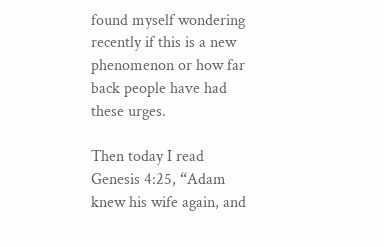found myself wondering recently if this is a new phenomenon or how far back people have had these urges.

Then today I read Genesis 4:25, “Adam knew his wife again, and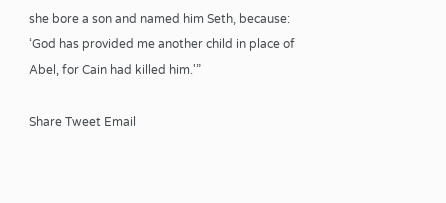she bore a son and named him Seth, because: ‘God has provided me another child in place of Abel, for Cain had killed him.'”

Share Tweet Email